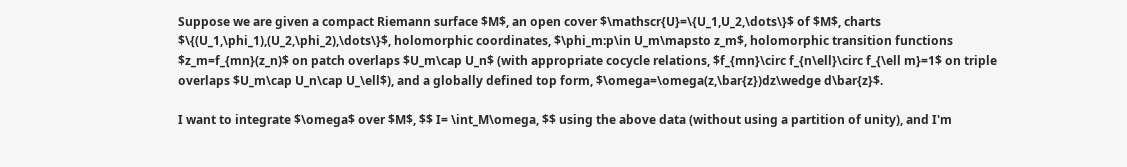Suppose we are given a compact Riemann surface $M$, an open cover $\mathscr{U}=\{U_1,U_2,\dots\}$ of $M$, charts $\{(U_1,\phi_1),(U_2,\phi_2),\dots\}$, holomorphic coordinates, $\phi_m:p\in U_m\mapsto z_m$, holomorphic transition functions $z_m=f_{mn}(z_n)$ on patch overlaps $U_m\cap U_n$ (with appropriate cocycle relations, $f_{mn}\circ f_{n\ell}\circ f_{\ell m}=1$ on triple overlaps $U_m\cap U_n\cap U_\ell$), and a globally defined top form, $\omega=\omega(z,\bar{z})dz\wedge d\bar{z}$.

I want to integrate $\omega$ over $M$, $$ I= \int_M\omega, $$ using the above data (without using a partition of unity), and I'm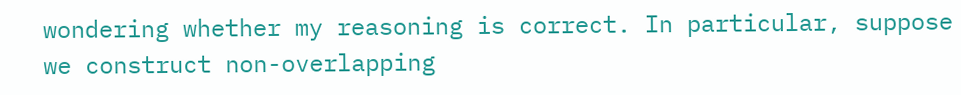wondering whether my reasoning is correct. In particular, suppose we construct non-overlapping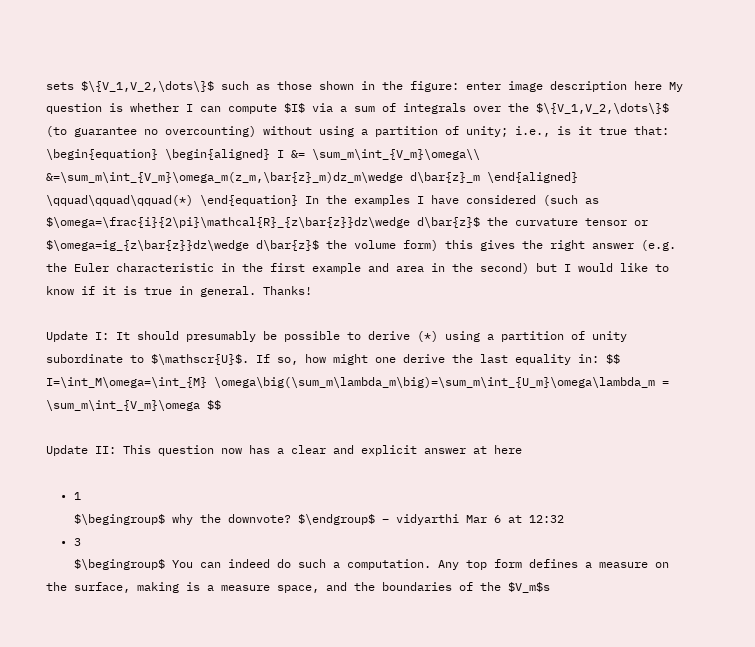sets $\{V_1,V_2,\dots\}$ such as those shown in the figure: enter image description here My question is whether I can compute $I$ via a sum of integrals over the $\{V_1,V_2,\dots\}$ (to guarantee no overcounting) without using a partition of unity; i.e., is it true that: \begin{equation} \begin{aligned} I &= \sum_m\int_{V_m}\omega\\ &=\sum_m\int_{V_m}\omega_m(z_m,\bar{z}_m)dz_m\wedge d\bar{z}_m \end{aligned} \qquad\qquad\qquad(*) \end{equation} In the examples I have considered (such as $\omega=\frac{i}{2\pi}\mathcal{R}_{z\bar{z}}dz\wedge d\bar{z}$ the curvature tensor or $\omega=ig_{z\bar{z}}dz\wedge d\bar{z}$ the volume form) this gives the right answer (e.g. the Euler characteristic in the first example and area in the second) but I would like to know if it is true in general. Thanks!

Update I: It should presumably be possible to derive (*) using a partition of unity subordinate to $\mathscr{U}$. If so, how might one derive the last equality in: $$ I=\int_M\omega=\int_{M} \omega\big(\sum_m\lambda_m\big)=\sum_m\int_{U_m}\omega\lambda_m = \sum_m\int_{V_m}\omega $$

Update II: This question now has a clear and explicit answer at here

  • 1
    $\begingroup$ why the downvote? $\endgroup$ – vidyarthi Mar 6 at 12:32
  • 3
    $\begingroup$ You can indeed do such a computation. Any top form defines a measure on the surface, making is a measure space, and the boundaries of the $V_m$s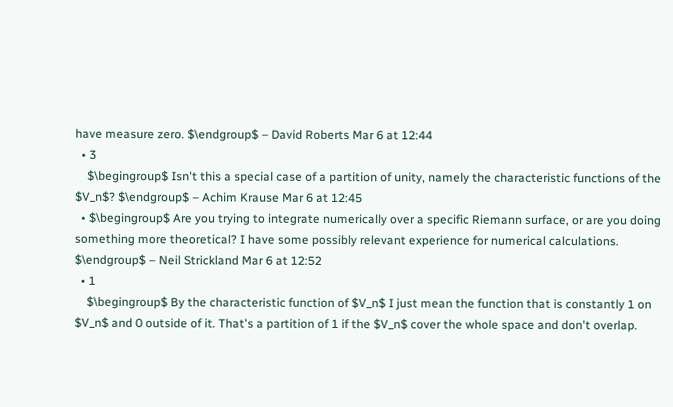have measure zero. $\endgroup$ – David Roberts Mar 6 at 12:44
  • 3
    $\begingroup$ Isn't this a special case of a partition of unity, namely the characteristic functions of the $V_n$? $\endgroup$ – Achim Krause Mar 6 at 12:45
  • $\begingroup$ Are you trying to integrate numerically over a specific Riemann surface, or are you doing something more theoretical? I have some possibly relevant experience for numerical calculations. $\endgroup$ – Neil Strickland Mar 6 at 12:52
  • 1
    $\begingroup$ By the characteristic function of $V_n$ I just mean the function that is constantly 1 on $V_n$ and 0 outside of it. That's a partition of 1 if the $V_n$ cover the whole space and don't overlap.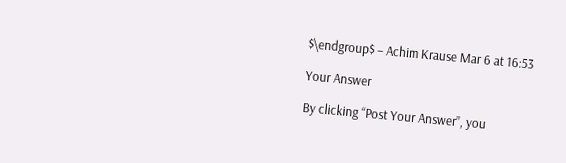$\endgroup$ – Achim Krause Mar 6 at 16:53

Your Answer

By clicking “Post Your Answer”, you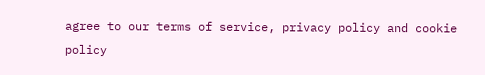agree to our terms of service, privacy policy and cookie policy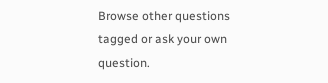Browse other questions tagged or ask your own question.